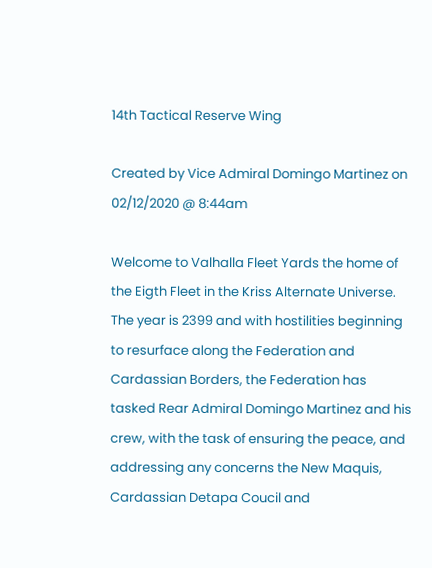14th Tactical Reserve Wing

Created by Vice Admiral Domingo Martinez on 02/12/2020 @ 8:44am

Welcome to Valhalla Fleet Yards the home of the Eigth Fleet in the Kriss Alternate Universe. The year is 2399 and with hostilities beginning to resurface along the Federation and Cardassian Borders, the Federation has tasked Rear Admiral Domingo Martinez and his crew, with the task of ensuring the peace, and addressing any concerns the New Maquis, Cardassian Detapa Coucil and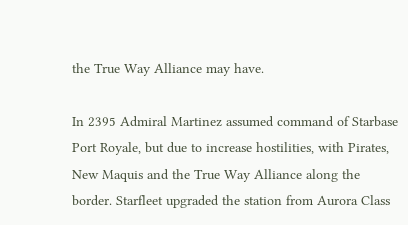the True Way Alliance may have.

In 2395 Admiral Martinez assumed command of Starbase Port Royale, but due to increase hostilities, with Pirates, New Maquis and the True Way Alliance along the border. Starfleet upgraded the station from Aurora Class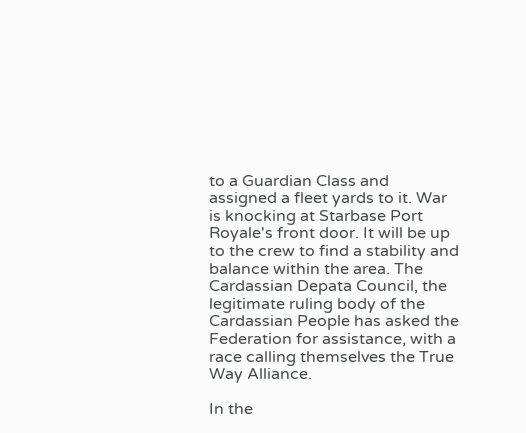to a Guardian Class and assigned a fleet yards to it. War is knocking at Starbase Port Royale's front door. It will be up to the crew to find a stability and balance within the area. The Cardassian Depata Council, the legitimate ruling body of the Cardassian People has asked the Federation for assistance, with a race calling themselves the True Way Alliance.

In the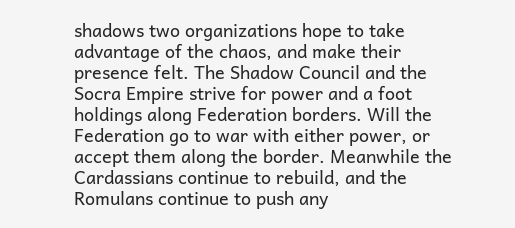shadows two organizations hope to take advantage of the chaos, and make their presence felt. The Shadow Council and the Socra Empire strive for power and a foot holdings along Federation borders. Will the Federation go to war with either power, or accept them along the border. Meanwhile the Cardassians continue to rebuild, and the Romulans continue to push any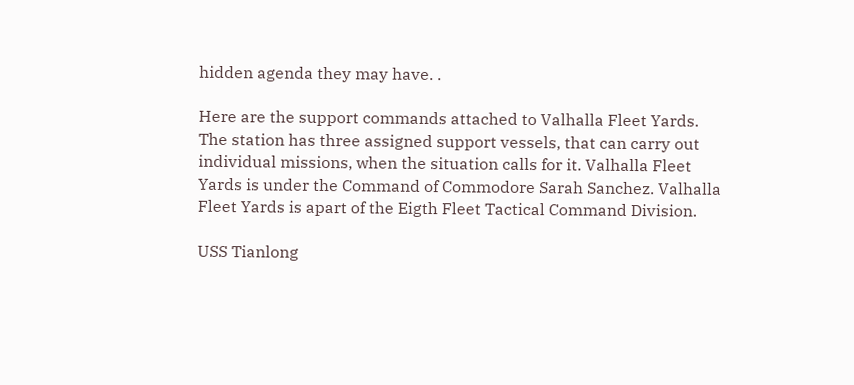hidden agenda they may have. .

Here are the support commands attached to Valhalla Fleet Yards. The station has three assigned support vessels, that can carry out individual missions, when the situation calls for it. Valhalla Fleet Yards is under the Command of Commodore Sarah Sanchez. Valhalla Fleet Yards is apart of the Eigth Fleet Tactical Command Division.

USS Tianlong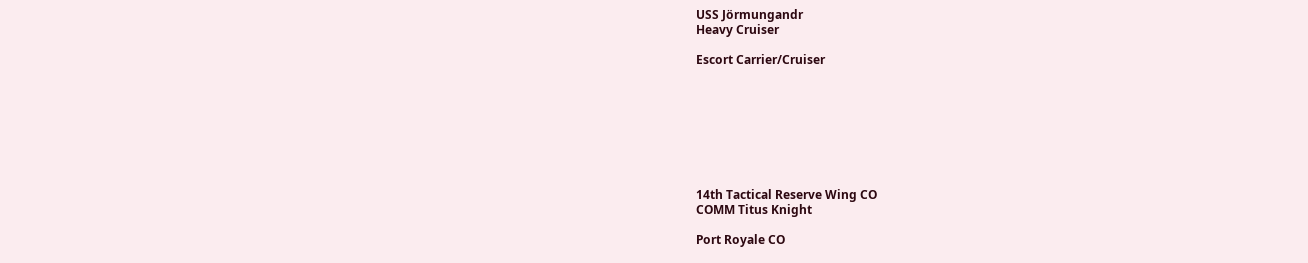USS Jörmungandr
Heavy Cruiser

Escort Carrier/Cruiser








14th Tactical Reserve Wing CO
COMM Titus Knight

Port Royale CO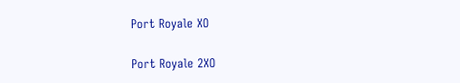Port Royale XO

Port Royale 2XO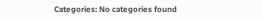Categories: No categories found